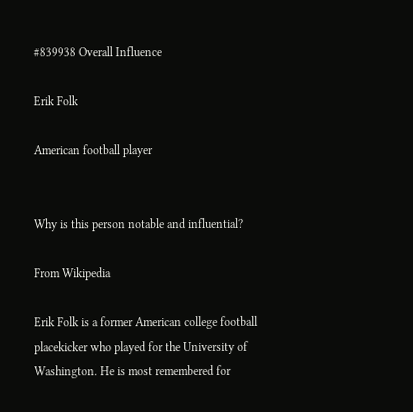#839938 Overall Influence

Erik Folk

American football player


Why is this person notable and influential?

From Wikipedia

Erik Folk is a former American college football placekicker who played for the University of Washington. He is most remembered for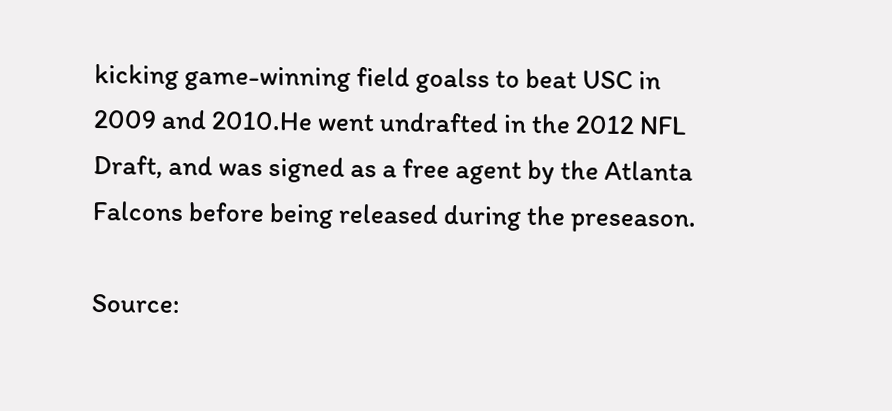kicking game-winning field goalss to beat USC in 2009 and 2010.He went undrafted in the 2012 NFL Draft, and was signed as a free agent by the Atlanta Falcons before being released during the preseason.

Source: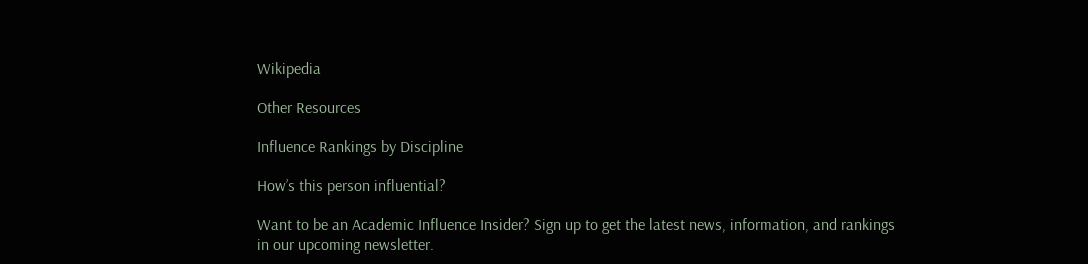Wikipedia

Other Resources

Influence Rankings by Discipline

How’s this person influential?

Want to be an Academic Influence Insider? Sign up to get the latest news, information, and rankings in our upcoming newsletter.